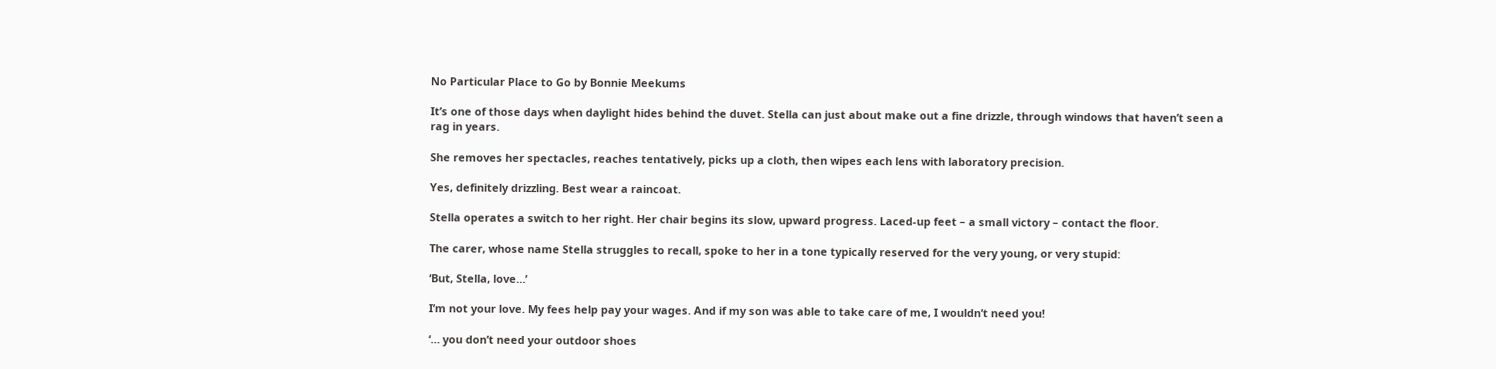No Particular Place to Go by Bonnie Meekums

It’s one of those days when daylight hides behind the duvet. Stella can just about make out a fine drizzle, through windows that haven’t seen a rag in years.

She removes her spectacles, reaches tentatively, picks up a cloth, then wipes each lens with laboratory precision.

Yes, definitely drizzling. Best wear a raincoat.

Stella operates a switch to her right. Her chair begins its slow, upward progress. Laced-up feet – a small victory – contact the floor.

The carer, whose name Stella struggles to recall, spoke to her in a tone typically reserved for the very young, or very stupid:

‘But, Stella, love…’

I’m not your love. My fees help pay your wages. And if my son was able to take care of me, I wouldn’t need you!

‘… you don’t need your outdoor shoes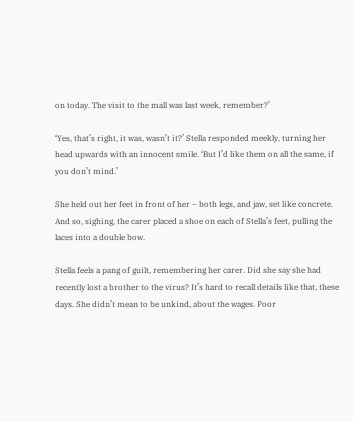on today. The visit to the mall was last week, remember?’

‘Yes, that’s right, it was, wasn’t it?’ Stella responded meekly, turning her head upwards with an innocent smile. ‘But I’d like them on all the same, if you don’t mind.’

She held out her feet in front of her – both legs, and jaw, set like concrete. And so, sighing, the carer placed a shoe on each of Stella’s feet, pulling the laces into a double bow.

Stella feels a pang of guilt, remembering her carer. Did she say she had recently lost a brother to the virus? It’s hard to recall details like that, these days. She didn’t mean to be unkind, about the wages. Poor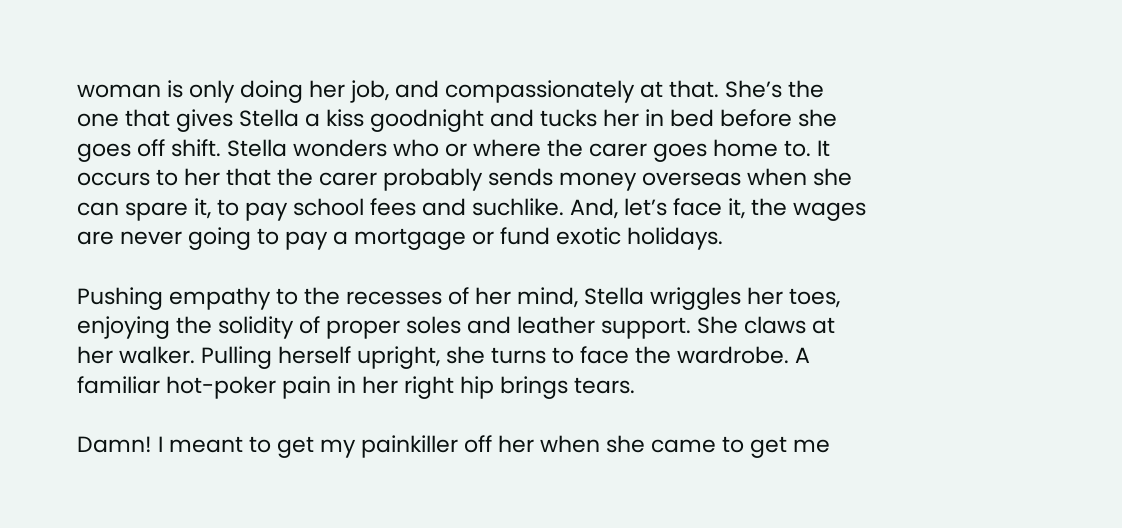woman is only doing her job, and compassionately at that. She’s the one that gives Stella a kiss goodnight and tucks her in bed before she goes off shift. Stella wonders who or where the carer goes home to. It occurs to her that the carer probably sends money overseas when she can spare it, to pay school fees and suchlike. And, let’s face it, the wages are never going to pay a mortgage or fund exotic holidays.

Pushing empathy to the recesses of her mind, Stella wriggles her toes, enjoying the solidity of proper soles and leather support. She claws at her walker. Pulling herself upright, she turns to face the wardrobe. A familiar hot-poker pain in her right hip brings tears.

Damn! I meant to get my painkiller off her when she came to get me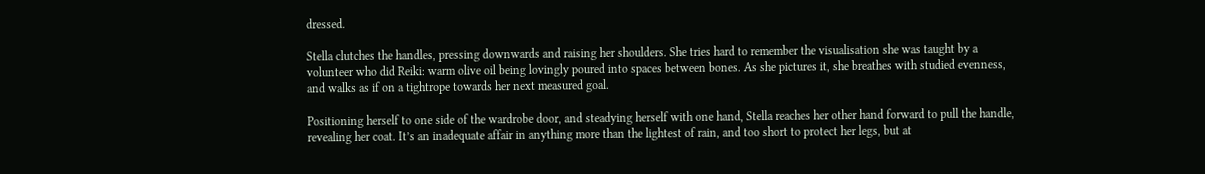dressed.

Stella clutches the handles, pressing downwards and raising her shoulders. She tries hard to remember the visualisation she was taught by a volunteer who did Reiki: warm olive oil being lovingly poured into spaces between bones. As she pictures it, she breathes with studied evenness, and walks as if on a tightrope towards her next measured goal.

Positioning herself to one side of the wardrobe door, and steadying herself with one hand, Stella reaches her other hand forward to pull the handle, revealing her coat. It’s an inadequate affair in anything more than the lightest of rain, and too short to protect her legs, but at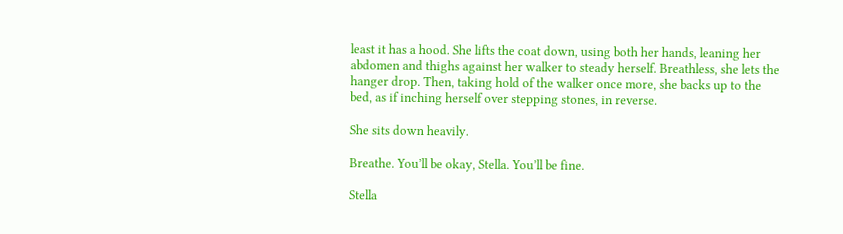least it has a hood. She lifts the coat down, using both her hands, leaning her abdomen and thighs against her walker to steady herself. Breathless, she lets the hanger drop. Then, taking hold of the walker once more, she backs up to the bed, as if inching herself over stepping stones, in reverse.

She sits down heavily.

Breathe. You’ll be okay, Stella. You’ll be fine.

Stella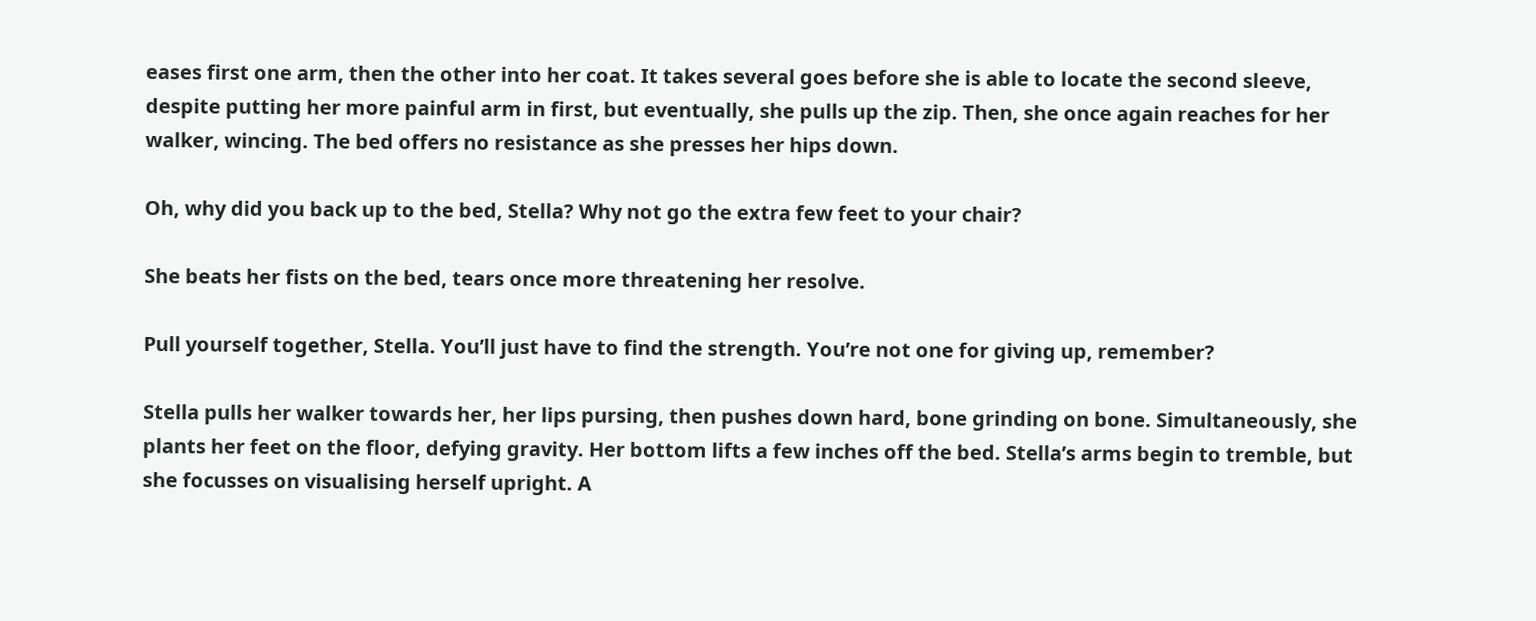eases first one arm, then the other into her coat. It takes several goes before she is able to locate the second sleeve, despite putting her more painful arm in first, but eventually, she pulls up the zip. Then, she once again reaches for her walker, wincing. The bed offers no resistance as she presses her hips down.

Oh, why did you back up to the bed, Stella? Why not go the extra few feet to your chair?

She beats her fists on the bed, tears once more threatening her resolve.

Pull yourself together, Stella. You’ll just have to find the strength. You’re not one for giving up, remember?

Stella pulls her walker towards her, her lips pursing, then pushes down hard, bone grinding on bone. Simultaneously, she plants her feet on the floor, defying gravity. Her bottom lifts a few inches off the bed. Stella’s arms begin to tremble, but she focusses on visualising herself upright. A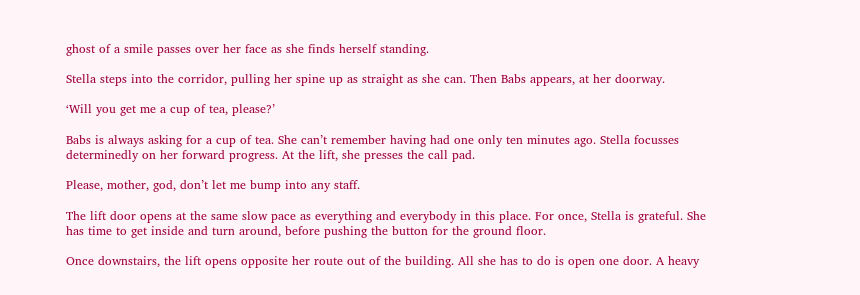ghost of a smile passes over her face as she finds herself standing.

Stella steps into the corridor, pulling her spine up as straight as she can. Then Babs appears, at her doorway.

‘Will you get me a cup of tea, please?’

Babs is always asking for a cup of tea. She can’t remember having had one only ten minutes ago. Stella focusses determinedly on her forward progress. At the lift, she presses the call pad.

Please, mother, god, don’t let me bump into any staff.

The lift door opens at the same slow pace as everything and everybody in this place. For once, Stella is grateful. She has time to get inside and turn around, before pushing the button for the ground floor.

Once downstairs, the lift opens opposite her route out of the building. All she has to do is open one door. A heavy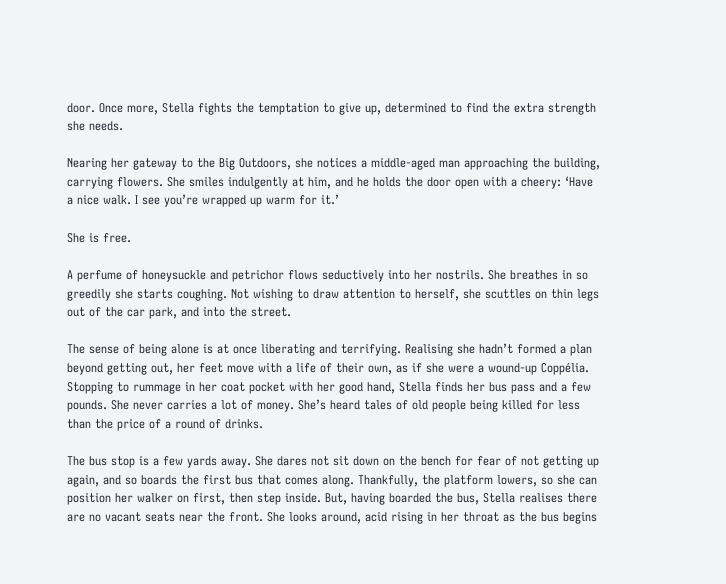door. Once more, Stella fights the temptation to give up, determined to find the extra strength she needs.

Nearing her gateway to the Big Outdoors, she notices a middle-aged man approaching the building, carrying flowers. She smiles indulgently at him, and he holds the door open with a cheery: ‘Have a nice walk. I see you’re wrapped up warm for it.’

She is free.

A perfume of honeysuckle and petrichor flows seductively into her nostrils. She breathes in so greedily she starts coughing. Not wishing to draw attention to herself, she scuttles on thin legs out of the car park, and into the street.

The sense of being alone is at once liberating and terrifying. Realising she hadn’t formed a plan beyond getting out, her feet move with a life of their own, as if she were a wound-up Coppélia. Stopping to rummage in her coat pocket with her good hand, Stella finds her bus pass and a few pounds. She never carries a lot of money. She’s heard tales of old people being killed for less than the price of a round of drinks.

The bus stop is a few yards away. She dares not sit down on the bench for fear of not getting up again, and so boards the first bus that comes along. Thankfully, the platform lowers, so she can position her walker on first, then step inside. But, having boarded the bus, Stella realises there are no vacant seats near the front. She looks around, acid rising in her throat as the bus begins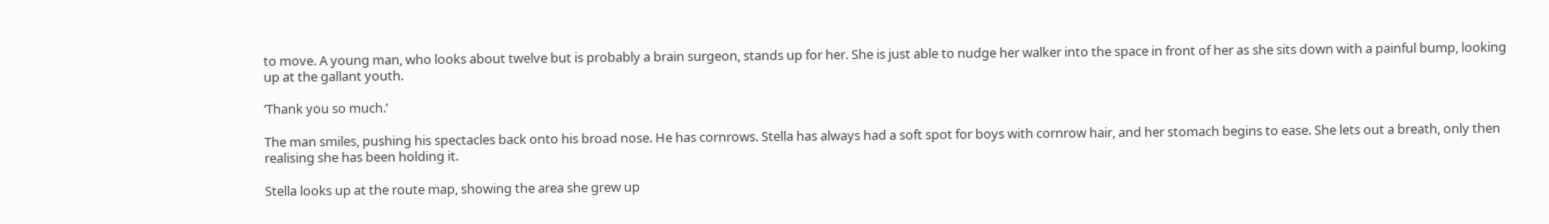to move. A young man, who looks about twelve but is probably a brain surgeon, stands up for her. She is just able to nudge her walker into the space in front of her as she sits down with a painful bump, looking up at the gallant youth.

‘Thank you so much.’

The man smiles, pushing his spectacles back onto his broad nose. He has cornrows. Stella has always had a soft spot for boys with cornrow hair, and her stomach begins to ease. She lets out a breath, only then realising she has been holding it.

Stella looks up at the route map, showing the area she grew up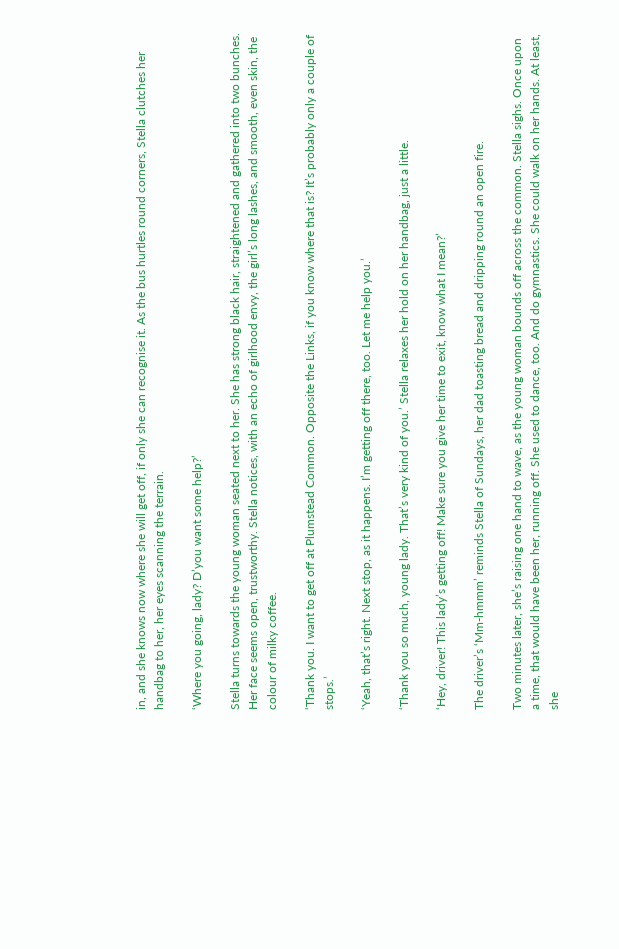in, and she knows now where she will get off, if only she can recognise it. As the bus hurtles round corners, Stella clutches her handbag to her, her eyes scanning the terrain.

‘Where you going, lady? D’you want some help?’

Stella turns towards the young woman seated next to her. She has strong black hair, straightened and gathered into two bunches. Her face seems open, trustworthy. Stella notices, with an echo of girlhood envy, the girl’s long lashes, and smooth, even skin, the colour of milky coffee.

‘Thank you. I want to get off at Plumstead Common. Opposite the Links, if you know where that is? It’s probably only a couple of stops.’

‘Yeah, that’s right. Next stop, as it happens. I’m getting off there, too. Let me help you.’

‘Thank you so much, young lady. That’s very kind of you.’ Stella relaxes her hold on her handbag, just a little.

‘Hey, driver! This lady’s getting off! Make sure you give her time to exit, know what I mean?’

The driver’s ‘Mm-hmmm’ reminds Stella of Sundays, her dad toasting bread and dripping round an open fire.

Two minutes later, she’s raising one hand to wave, as the young woman bounds off across the common. Stella sighs. Once upon a time, that would have been her, running off. She used to dance, too. And do gymnastics. She could walk on her hands. At least, she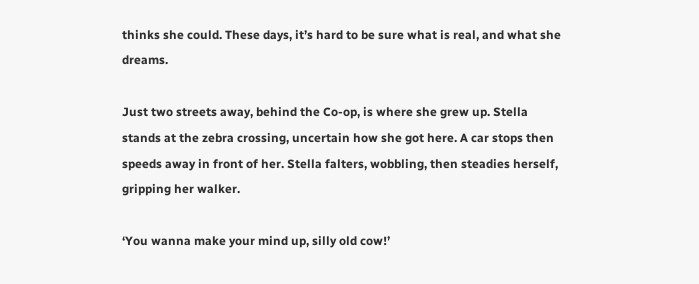thinks she could. These days, it’s hard to be sure what is real, and what she dreams.

Just two streets away, behind the Co-op, is where she grew up. Stella stands at the zebra crossing, uncertain how she got here. A car stops then speeds away in front of her. Stella falters, wobbling, then steadies herself, gripping her walker.

‘You wanna make your mind up, silly old cow!’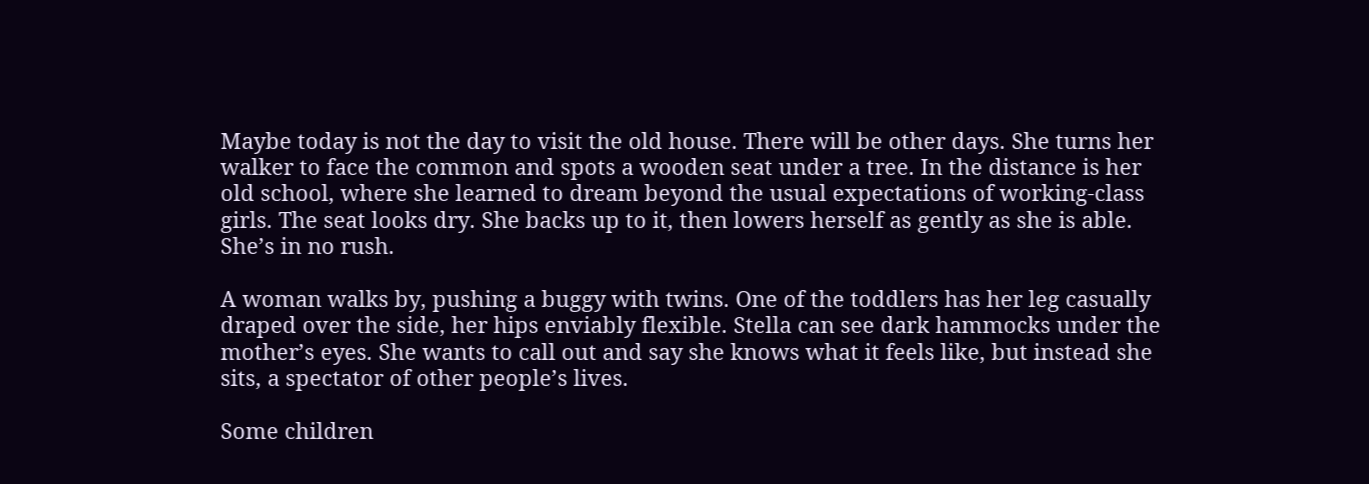Maybe today is not the day to visit the old house. There will be other days. She turns her walker to face the common and spots a wooden seat under a tree. In the distance is her old school, where she learned to dream beyond the usual expectations of working-class girls. The seat looks dry. She backs up to it, then lowers herself as gently as she is able. She’s in no rush.

A woman walks by, pushing a buggy with twins. One of the toddlers has her leg casually draped over the side, her hips enviably flexible. Stella can see dark hammocks under the mother’s eyes. She wants to call out and say she knows what it feels like, but instead she sits, a spectator of other people’s lives.

Some children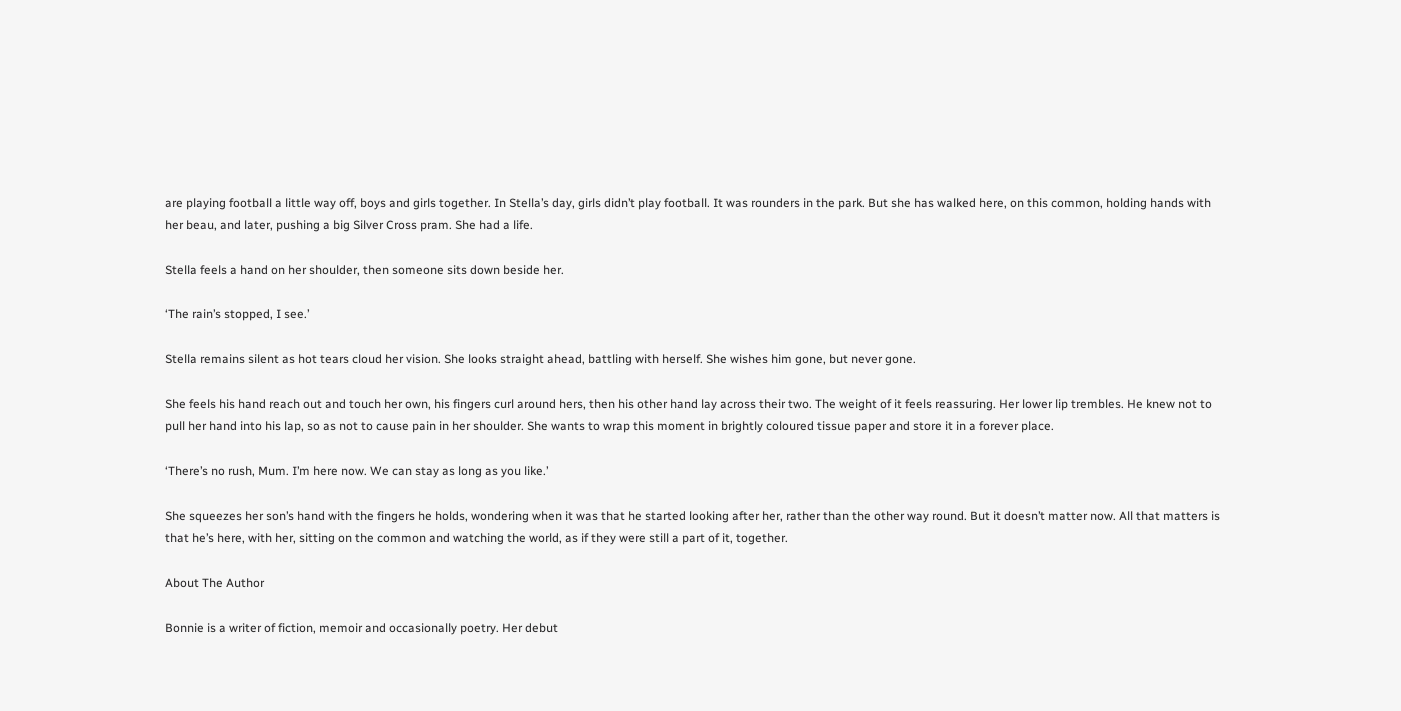are playing football a little way off, boys and girls together. In Stella’s day, girls didn’t play football. It was rounders in the park. But she has walked here, on this common, holding hands with her beau, and later, pushing a big Silver Cross pram. She had a life.

Stella feels a hand on her shoulder, then someone sits down beside her.

‘The rain’s stopped, I see.’

Stella remains silent as hot tears cloud her vision. She looks straight ahead, battling with herself. She wishes him gone, but never gone.

She feels his hand reach out and touch her own, his fingers curl around hers, then his other hand lay across their two. The weight of it feels reassuring. Her lower lip trembles. He knew not to pull her hand into his lap, so as not to cause pain in her shoulder. She wants to wrap this moment in brightly coloured tissue paper and store it in a forever place.

‘There’s no rush, Mum. I’m here now. We can stay as long as you like.’

She squeezes her son’s hand with the fingers he holds, wondering when it was that he started looking after her, rather than the other way round. But it doesn’t matter now. All that matters is that he’s here, with her, sitting on the common and watching the world, as if they were still a part of it, together.

About The Author

Bonnie is a writer of fiction, memoir and occasionally poetry. Her debut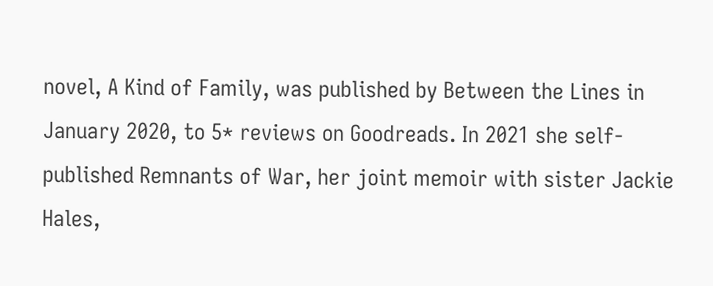novel, A Kind of Family, was published by Between the Lines in January 2020, to 5* reviews on Goodreads. In 2021 she self-published Remnants of War, her joint memoir with sister Jackie Hales,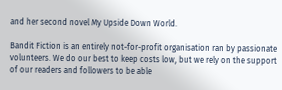and her second novel My Upside Down World.

Bandit Fiction is an entirely not-for-profit organisation ran by passionate volunteers. We do our best to keep costs low, but we rely on the support of our readers and followers to be able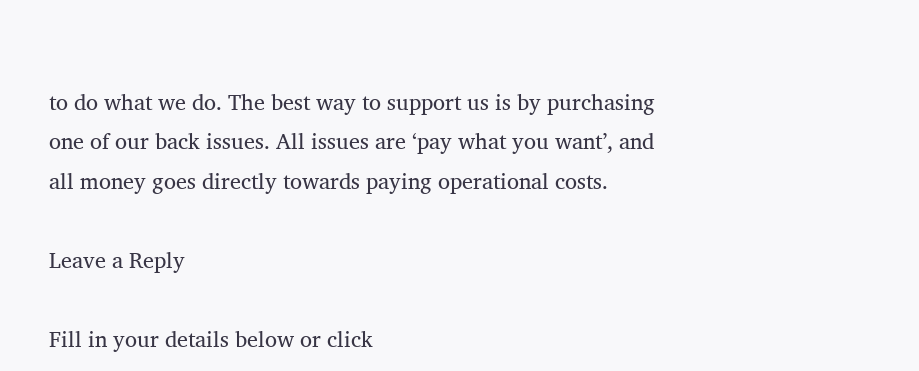to do what we do. The best way to support us is by purchasing one of our back issues. All issues are ‘pay what you want’, and all money goes directly towards paying operational costs.

Leave a Reply

Fill in your details below or click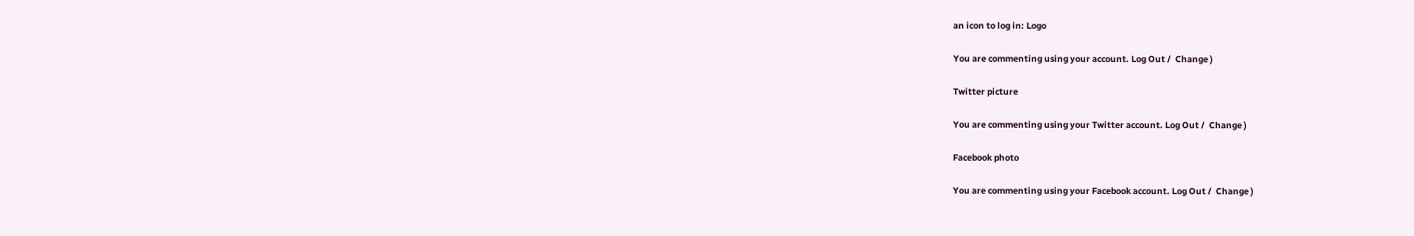an icon to log in: Logo

You are commenting using your account. Log Out /  Change )

Twitter picture

You are commenting using your Twitter account. Log Out /  Change )

Facebook photo

You are commenting using your Facebook account. Log Out /  Change )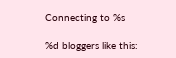Connecting to %s

%d bloggers like this: